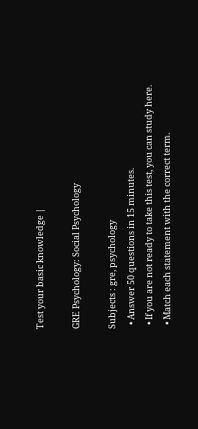Test your basic knowledge |

GRE Psychology: Social Psychology

Subjects : gre, psychology
  • Answer 50 questions in 15 minutes.
  • If you are not ready to take this test, you can study here.
  • Match each statement with the correct term.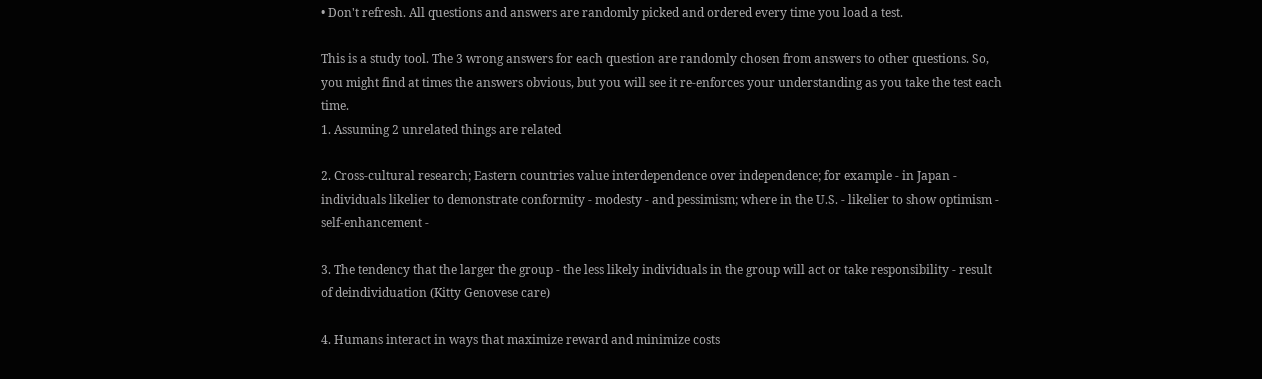• Don't refresh. All questions and answers are randomly picked and ordered every time you load a test.

This is a study tool. The 3 wrong answers for each question are randomly chosen from answers to other questions. So, you might find at times the answers obvious, but you will see it re-enforces your understanding as you take the test each time.
1. Assuming 2 unrelated things are related

2. Cross-cultural research; Eastern countries value interdependence over independence; for example - in Japan - individuals likelier to demonstrate conformity - modesty - and pessimism; where in the U.S. - likelier to show optimism - self-enhancement -

3. The tendency that the larger the group - the less likely individuals in the group will act or take responsibility - result of deindividuation (Kitty Genovese care)

4. Humans interact in ways that maximize reward and minimize costs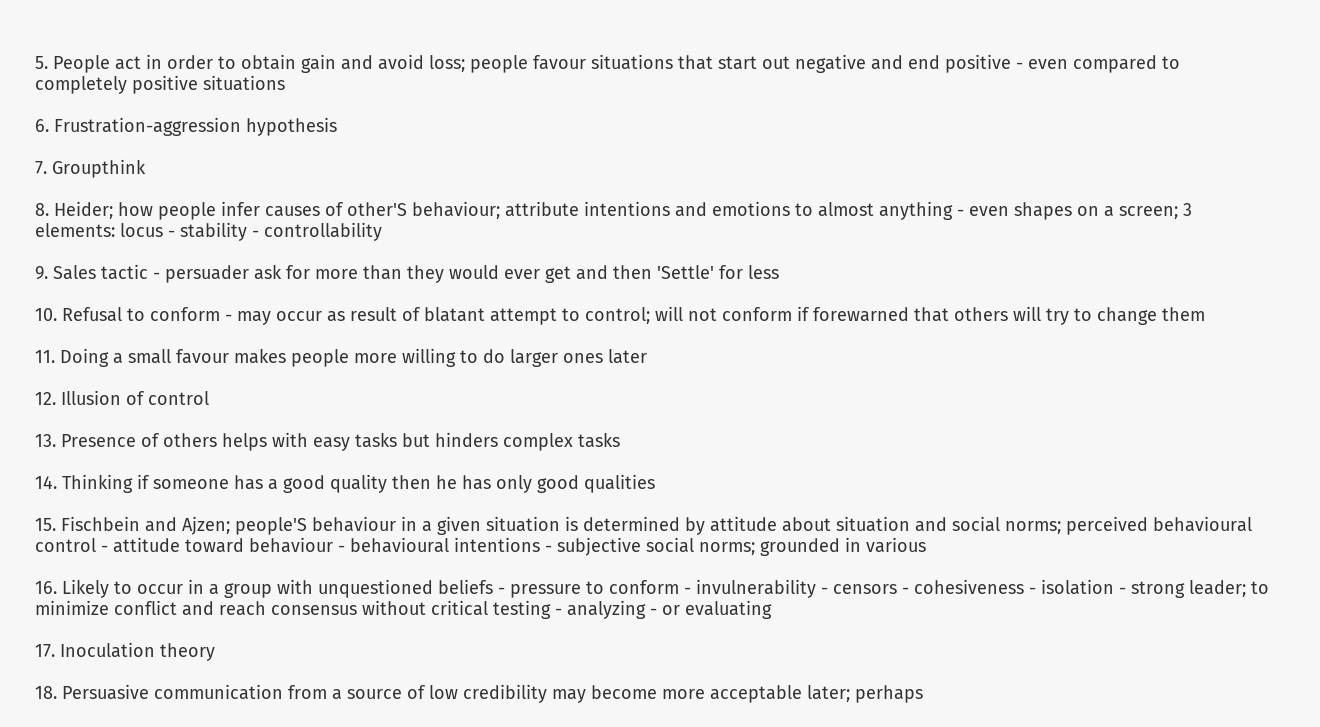5. People act in order to obtain gain and avoid loss; people favour situations that start out negative and end positive - even compared to completely positive situations

6. Frustration-aggression hypothesis

7. Groupthink

8. Heider; how people infer causes of other'S behaviour; attribute intentions and emotions to almost anything - even shapes on a screen; 3 elements: locus - stability - controllability

9. Sales tactic - persuader ask for more than they would ever get and then 'Settle' for less

10. Refusal to conform - may occur as result of blatant attempt to control; will not conform if forewarned that others will try to change them

11. Doing a small favour makes people more willing to do larger ones later

12. Illusion of control

13. Presence of others helps with easy tasks but hinders complex tasks

14. Thinking if someone has a good quality then he has only good qualities

15. Fischbein and Ajzen; people'S behaviour in a given situation is determined by attitude about situation and social norms; perceived behavioural control - attitude toward behaviour - behavioural intentions - subjective social norms; grounded in various

16. Likely to occur in a group with unquestioned beliefs - pressure to conform - invulnerability - censors - cohesiveness - isolation - strong leader; to minimize conflict and reach consensus without critical testing - analyzing - or evaluating

17. Inoculation theory

18. Persuasive communication from a source of low credibility may become more acceptable later; perhaps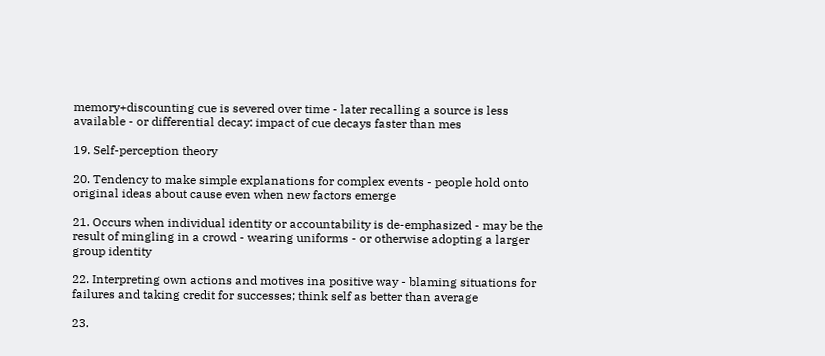memory+discounting cue is severed over time - later recalling a source is less available - or differential decay: impact of cue decays faster than mes

19. Self-perception theory

20. Tendency to make simple explanations for complex events - people hold onto original ideas about cause even when new factors emerge

21. Occurs when individual identity or accountability is de-emphasized - may be the result of mingling in a crowd - wearing uniforms - or otherwise adopting a larger group identity

22. Interpreting own actions and motives ina positive way - blaming situations for failures and taking credit for successes; think self as better than average

23.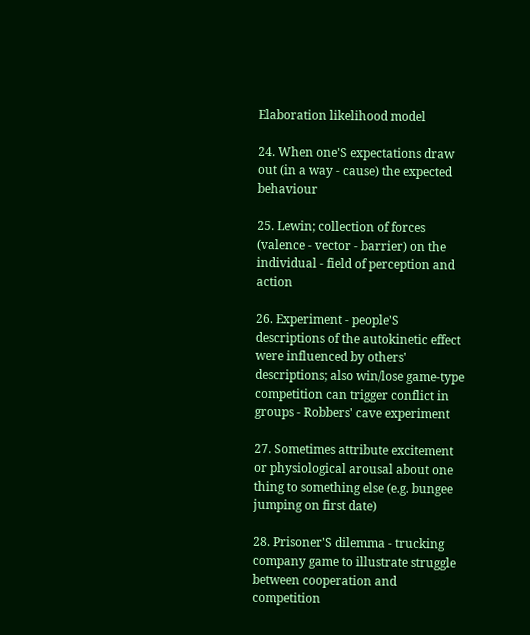Elaboration likelihood model

24. When one'S expectations draw out (in a way - cause) the expected behaviour

25. Lewin; collection of forces (valence - vector - barrier) on the individual - field of perception and action

26. Experiment - people'S descriptions of the autokinetic effect were influenced by others' descriptions; also win/lose game-type competition can trigger conflict in groups - Robbers' cave experiment

27. Sometimes attribute excitement or physiological arousal about one thing to something else (e.g. bungee jumping on first date)

28. Prisoner'S dilemma - trucking company game to illustrate struggle between cooperation and competition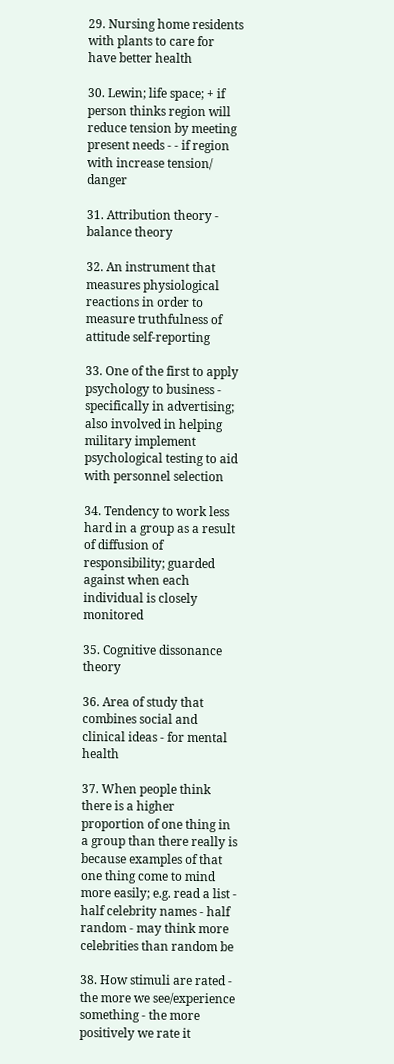29. Nursing home residents with plants to care for have better health

30. Lewin; life space; + if person thinks region will reduce tension by meeting present needs - - if region with increase tension/ danger

31. Attribution theory - balance theory

32. An instrument that measures physiological reactions in order to measure truthfulness of attitude self-reporting

33. One of the first to apply psychology to business - specifically in advertising; also involved in helping military implement psychological testing to aid with personnel selection

34. Tendency to work less hard in a group as a result of diffusion of responsibility; guarded against when each individual is closely monitored

35. Cognitive dissonance theory

36. Area of study that combines social and clinical ideas - for mental health

37. When people think there is a higher proportion of one thing in a group than there really is because examples of that one thing come to mind more easily; e.g. read a list - half celebrity names - half random - may think more celebrities than random be

38. How stimuli are rated - the more we see/experience something - the more positively we rate it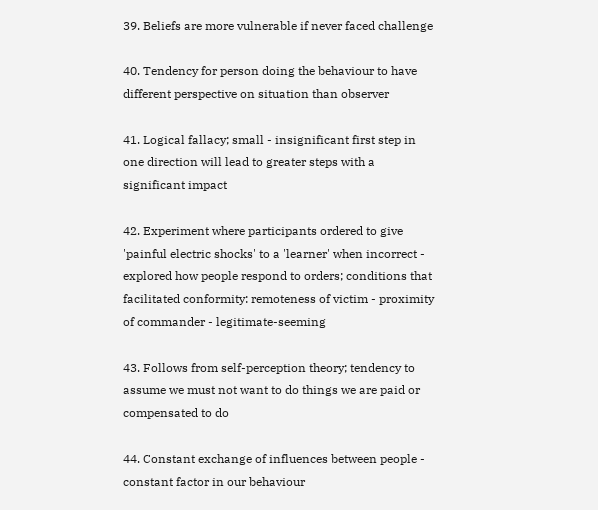39. Beliefs are more vulnerable if never faced challenge

40. Tendency for person doing the behaviour to have different perspective on situation than observer

41. Logical fallacy; small - insignificant first step in one direction will lead to greater steps with a significant impact

42. Experiment where participants ordered to give 'painful electric shocks' to a 'learner' when incorrect - explored how people respond to orders; conditions that facilitated conformity: remoteness of victim - proximity of commander - legitimate-seeming

43. Follows from self-perception theory; tendency to assume we must not want to do things we are paid or compensated to do

44. Constant exchange of influences between people - constant factor in our behaviour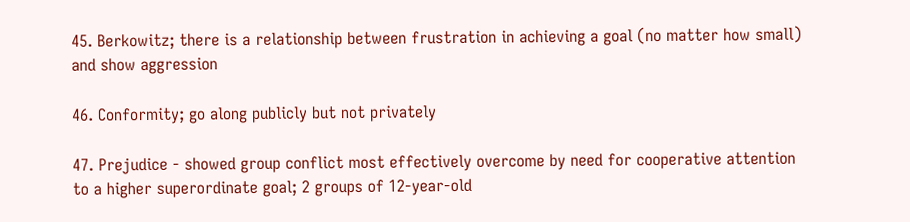45. Berkowitz; there is a relationship between frustration in achieving a goal (no matter how small) and show aggression

46. Conformity; go along publicly but not privately

47. Prejudice - showed group conflict most effectively overcome by need for cooperative attention to a higher superordinate goal; 2 groups of 12-year-old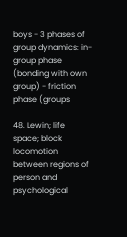boys - 3 phases of group dynamics: in-group phase (bonding with own group) - friction phase (groups

48. Lewin; life space; block locomotion between regions of person and psychological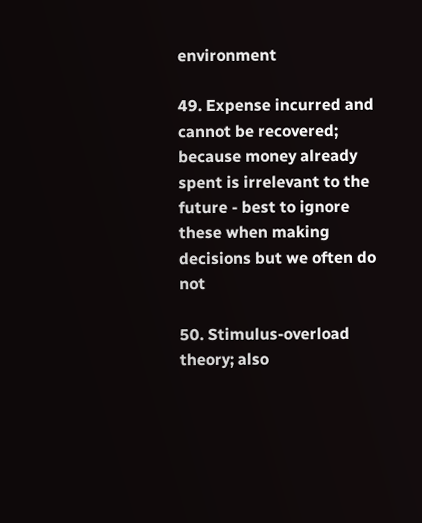environment

49. Expense incurred and cannot be recovered; because money already spent is irrelevant to the future - best to ignore these when making decisions but we often do not

50. Stimulus-overload theory; also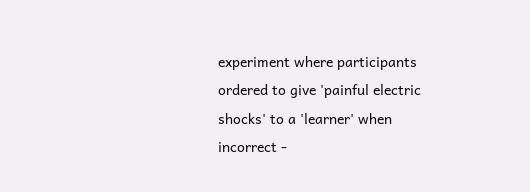experiment where participants ordered to give 'painful electric shocks' to a 'learner' when incorrect -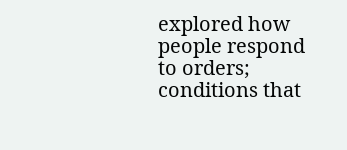explored how people respond to orders; conditions that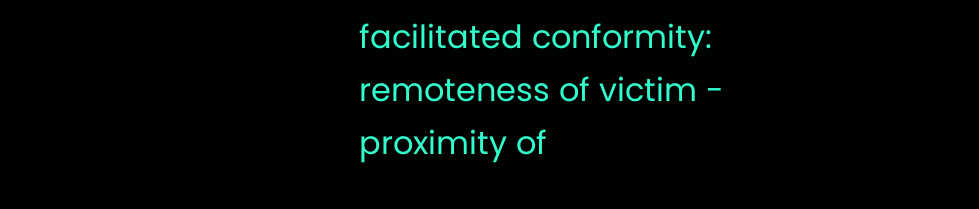facilitated conformity: remoteness of victim - proximity of